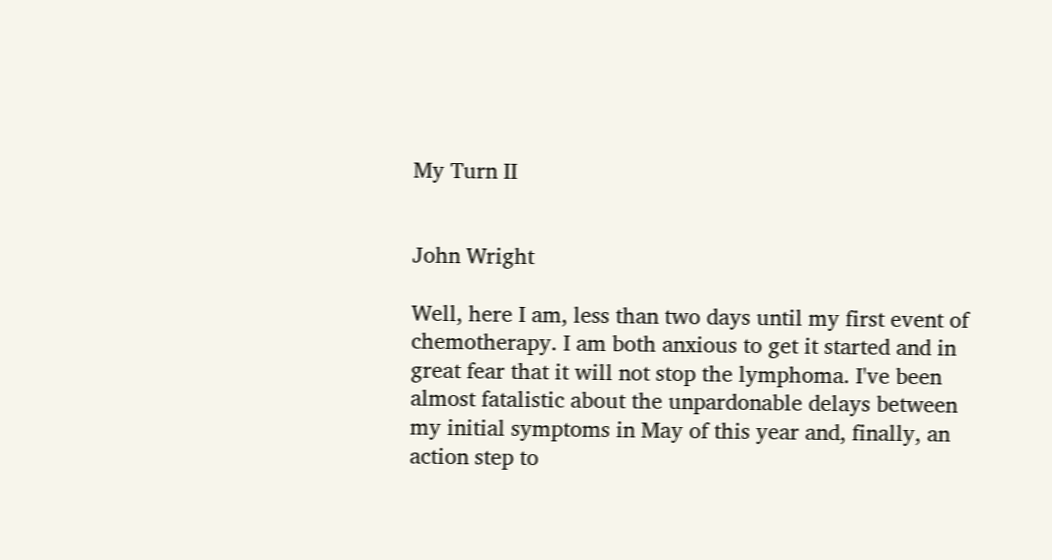My Turn II


John Wright

Well, here I am, less than two days until my first event of chemotherapy. I am both anxious to get it started and in great fear that it will not stop the lymphoma. I've been almost fatalistic about the unpardonable delays between my initial symptoms in May of this year and, finally, an action step to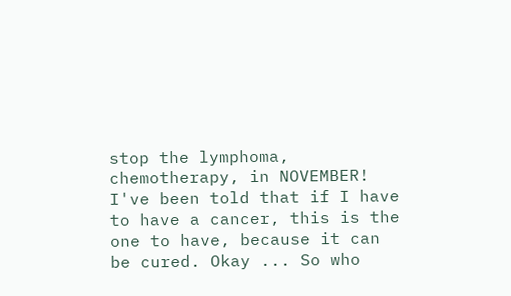stop the lymphoma, chemotherapy, in NOVEMBER! I've been told that if I have to have a cancer, this is the one to have, because it can be cured. Okay ... So who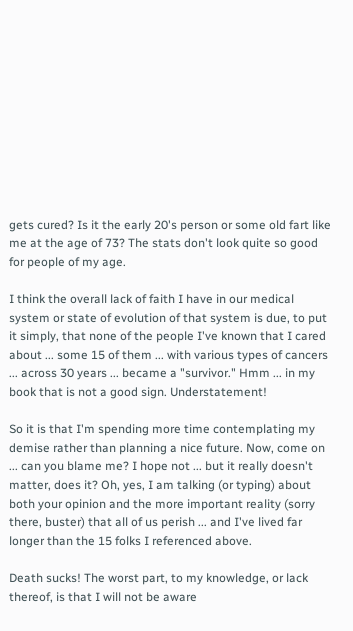gets cured? Is it the early 20's person or some old fart like me at the age of 73? The stats don't look quite so good for people of my age.

I think the overall lack of faith I have in our medical system or state of evolution of that system is due, to put it simply, that none of the people I've known that I cared about ... some 15 of them ... with various types of cancers ... across 30 years ... became a "survivor." Hmm ... in my book that is not a good sign. Understatement!

So it is that I'm spending more time contemplating my demise rather than planning a nice future. Now, come on ... can you blame me? I hope not ... but it really doesn't matter, does it? Oh, yes, I am talking (or typing) about both your opinion and the more important reality (sorry there, buster) that all of us perish ... and I've lived far longer than the 15 folks I referenced above.

Death sucks! The worst part, to my knowledge, or lack thereof, is that I will not be aware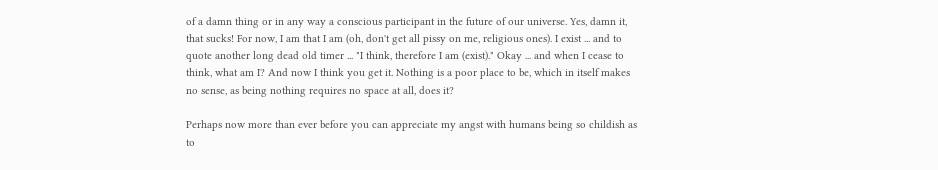of a damn thing or in any way a conscious participant in the future of our universe. Yes, damn it, that sucks! For now, I am that I am (oh, don't get all pissy on me, religious ones). I exist ... and to quote another long dead old timer ... "I think, therefore I am (exist)." Okay ... and when I cease to think, what am I? And now I think you get it. Nothing is a poor place to be, which in itself makes no sense, as being nothing requires no space at all, does it?

Perhaps now more than ever before you can appreciate my angst with humans being so childish as to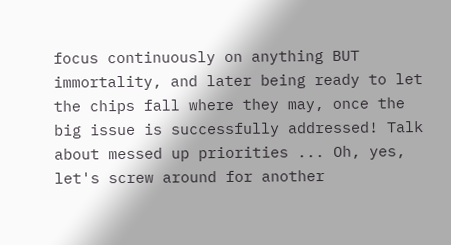focus continuously on anything BUT immortality, and later being ready to let the chips fall where they may, once the big issue is successfully addressed! Talk about messed up priorities ... Oh, yes, let's screw around for another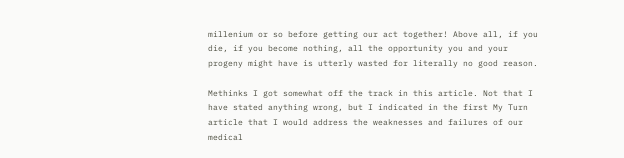millenium or so before getting our act together! Above all, if you die, if you become nothing, all the opportunity you and your progeny might have is utterly wasted for literally no good reason.

Methinks I got somewhat off the track in this article. Not that I have stated anything wrong, but I indicated in the first My Turn article that I would address the weaknesses and failures of our medical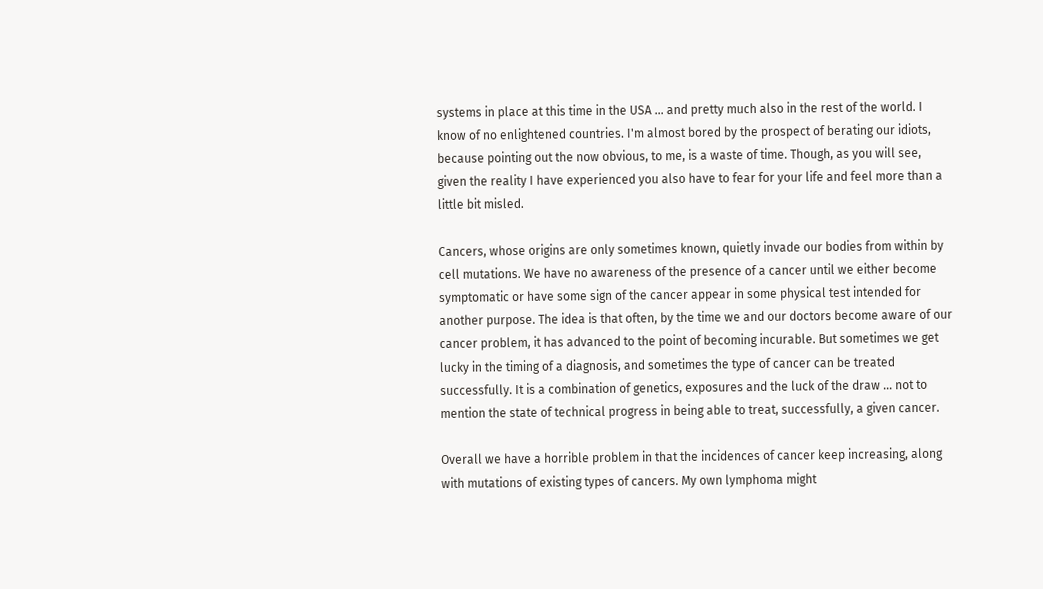systems in place at this time in the USA ... and pretty much also in the rest of the world. I know of no enlightened countries. I'm almost bored by the prospect of berating our idiots, because pointing out the now obvious, to me, is a waste of time. Though, as you will see, given the reality I have experienced you also have to fear for your life and feel more than a little bit misled.

Cancers, whose origins are only sometimes known, quietly invade our bodies from within by cell mutations. We have no awareness of the presence of a cancer until we either become symptomatic or have some sign of the cancer appear in some physical test intended for another purpose. The idea is that often, by the time we and our doctors become aware of our cancer problem, it has advanced to the point of becoming incurable. But sometimes we get lucky in the timing of a diagnosis, and sometimes the type of cancer can be treated successfully. It is a combination of genetics, exposures and the luck of the draw ... not to mention the state of technical progress in being able to treat, successfully, a given cancer.

Overall we have a horrible problem in that the incidences of cancer keep increasing, along with mutations of existing types of cancers. My own lymphoma might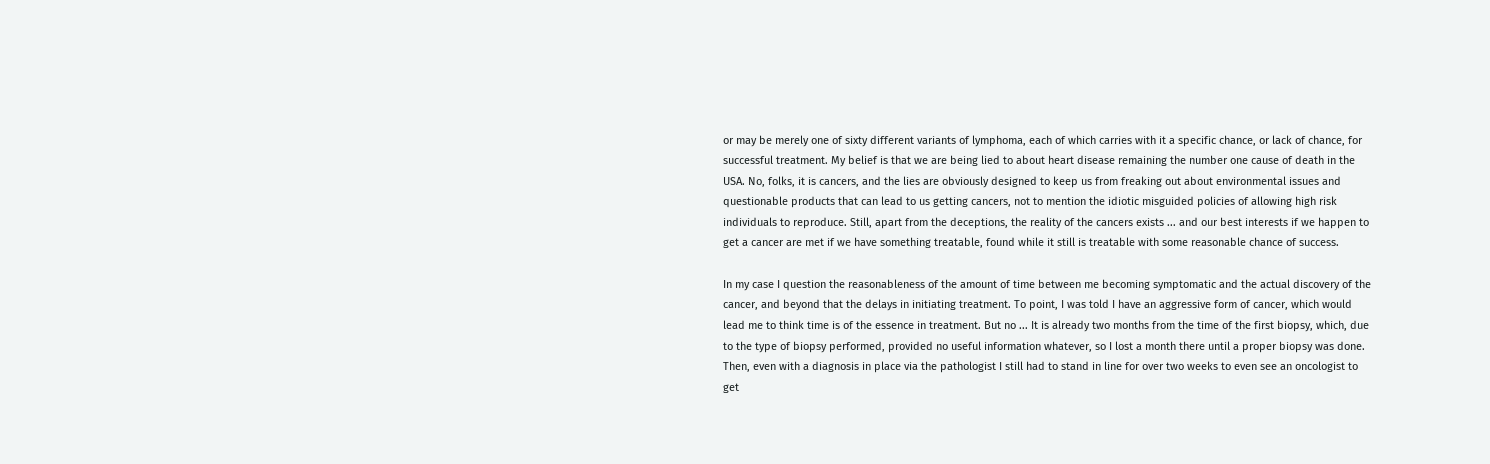or may be merely one of sixty different variants of lymphoma, each of which carries with it a specific chance, or lack of chance, for successful treatment. My belief is that we are being lied to about heart disease remaining the number one cause of death in the USA. No, folks, it is cancers, and the lies are obviously designed to keep us from freaking out about environmental issues and questionable products that can lead to us getting cancers, not to mention the idiotic misguided policies of allowing high risk individuals to reproduce. Still, apart from the deceptions, the reality of the cancers exists ... and our best interests if we happen to get a cancer are met if we have something treatable, found while it still is treatable with some reasonable chance of success.

In my case I question the reasonableness of the amount of time between me becoming symptomatic and the actual discovery of the cancer, and beyond that the delays in initiating treatment. To point, I was told I have an aggressive form of cancer, which would lead me to think time is of the essence in treatment. But no ... It is already two months from the time of the first biopsy, which, due to the type of biopsy performed, provided no useful information whatever, so I lost a month there until a proper biopsy was done. Then, even with a diagnosis in place via the pathologist I still had to stand in line for over two weeks to even see an oncologist to get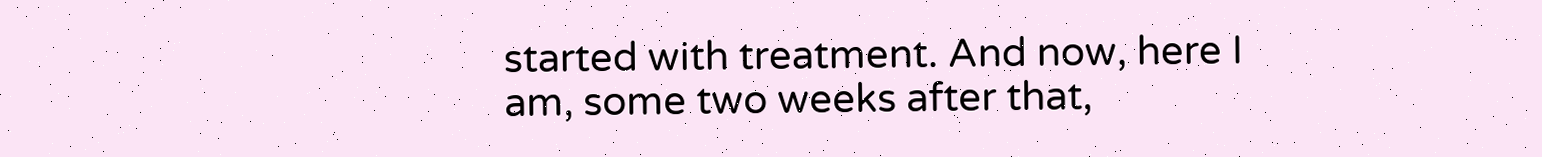started with treatment. And now, here I am, some two weeks after that,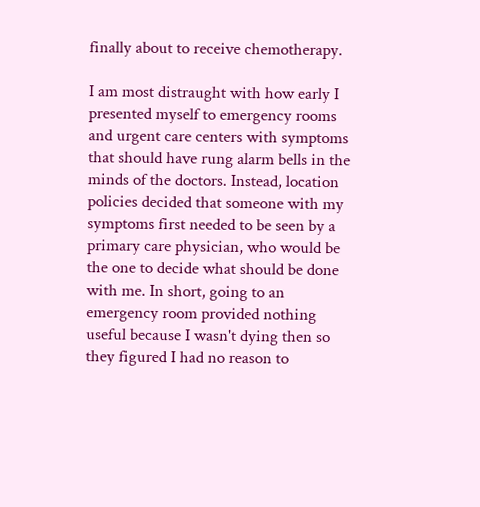finally about to receive chemotherapy.

I am most distraught with how early I presented myself to emergency rooms and urgent care centers with symptoms that should have rung alarm bells in the minds of the doctors. Instead, location policies decided that someone with my symptoms first needed to be seen by a primary care physician, who would be the one to decide what should be done with me. In short, going to an emergency room provided nothing useful because I wasn't dying then so they figured I had no reason to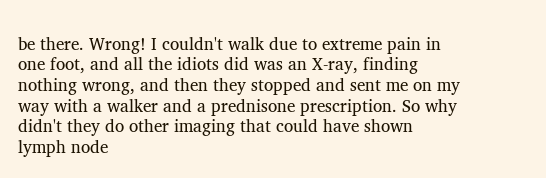be there. Wrong! I couldn't walk due to extreme pain in one foot, and all the idiots did was an X-ray, finding nothing wrong, and then they stopped and sent me on my way with a walker and a prednisone prescription. So why didn't they do other imaging that could have shown lymph node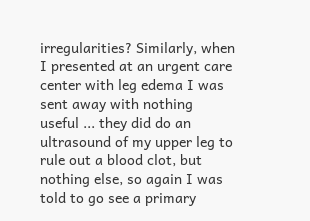irregularities? Similarly, when I presented at an urgent care center with leg edema I was sent away with nothing useful ... they did do an ultrasound of my upper leg to rule out a blood clot, but nothing else, so again I was told to go see a primary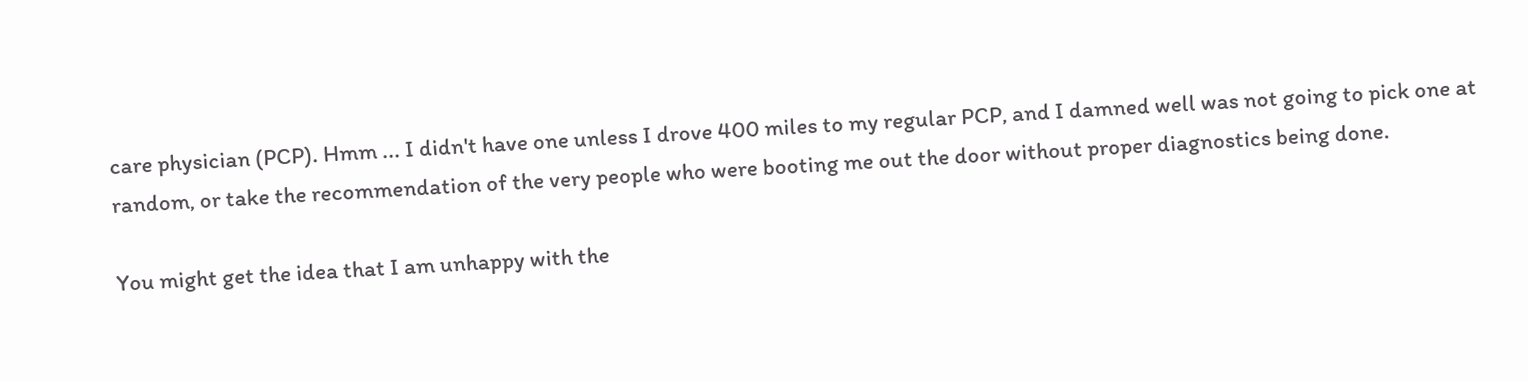care physician (PCP). Hmm ... I didn't have one unless I drove 400 miles to my regular PCP, and I damned well was not going to pick one at random, or take the recommendation of the very people who were booting me out the door without proper diagnostics being done.

You might get the idea that I am unhappy with the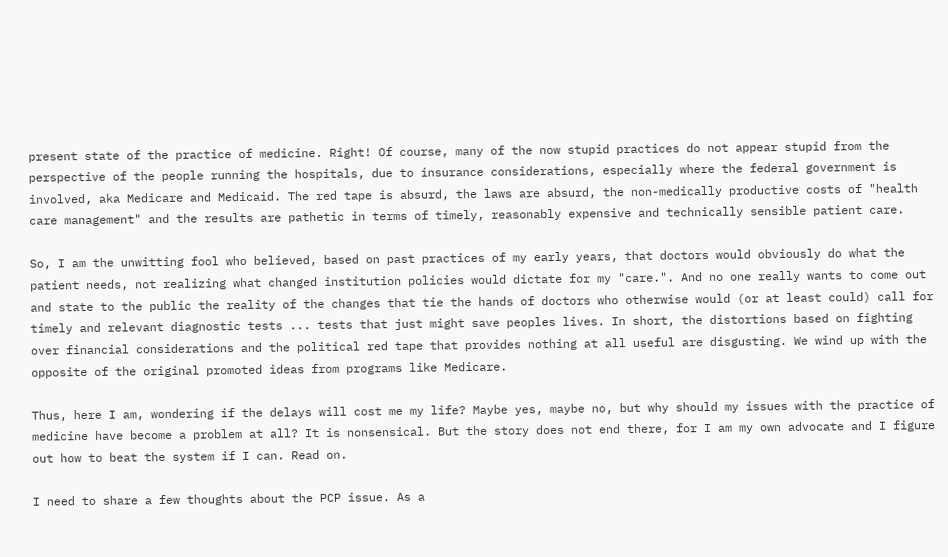present state of the practice of medicine. Right! Of course, many of the now stupid practices do not appear stupid from the perspective of the people running the hospitals, due to insurance considerations, especially where the federal government is involved, aka Medicare and Medicaid. The red tape is absurd, the laws are absurd, the non-medically productive costs of "health care management" and the results are pathetic in terms of timely, reasonably expensive and technically sensible patient care.

So, I am the unwitting fool who believed, based on past practices of my early years, that doctors would obviously do what the patient needs, not realizing what changed institution policies would dictate for my "care.". And no one really wants to come out and state to the public the reality of the changes that tie the hands of doctors who otherwise would (or at least could) call for timely and relevant diagnostic tests ... tests that just might save peoples lives. In short, the distortions based on fighting over financial considerations and the political red tape that provides nothing at all useful are disgusting. We wind up with the opposite of the original promoted ideas from programs like Medicare.

Thus, here I am, wondering if the delays will cost me my life? Maybe yes, maybe no, but why should my issues with the practice of medicine have become a problem at all? It is nonsensical. But the story does not end there, for I am my own advocate and I figure out how to beat the system if I can. Read on.

I need to share a few thoughts about the PCP issue. As a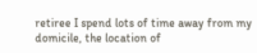retiree I spend lots of time away from my domicile, the location of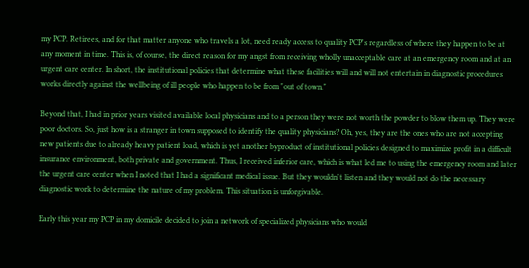my PCP. Retirees, and for that matter anyone who travels a lot, need ready access to quality PCP's regardless of where they happen to be at any moment in time. This is, of course, the direct reason for my angst from receiving wholly unacceptable care at an emergency room and at an urgent care center. In short, the institutional policies that determine what these facilities will and will not entertain in diagnostic procedures works directly against the wellbeing of ill people who happen to be from "out of town."

Beyond that, I had in prior years visited available local physicians and to a person they were not worth the powder to blow them up. They were poor doctors. So, just how is a stranger in town supposed to identify the quality physicians? Oh, yes, they are the ones who are not accepting new patients due to already heavy patient load, which is yet another byproduct of institutional policies designed to maximize profit in a difficult insurance environment, both private and government. Thus, I received inferior care, which is what led me to using the emergency room and later the urgent care center when I noted that I had a significant medical issue. But they wouldn't listen and they would not do the necessary diagnostic work to determine the nature of my problem. This situation is unforgivable.

Early this year my PCP in my domicile decided to join a network of specialized physicians who would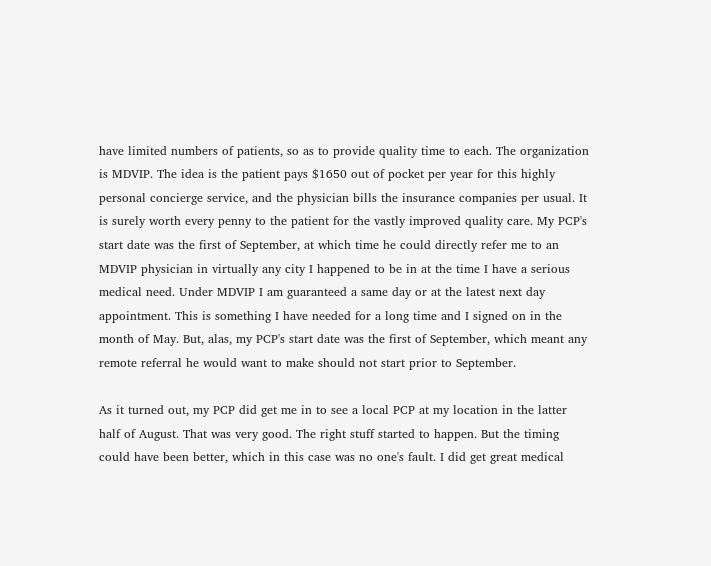have limited numbers of patients, so as to provide quality time to each. The organization is MDVIP. The idea is the patient pays $1650 out of pocket per year for this highly personal concierge service, and the physician bills the insurance companies per usual. It is surely worth every penny to the patient for the vastly improved quality care. My PCP's start date was the first of September, at which time he could directly refer me to an MDVIP physician in virtually any city I happened to be in at the time I have a serious medical need. Under MDVIP I am guaranteed a same day or at the latest next day appointment. This is something I have needed for a long time and I signed on in the month of May. But, alas, my PCP's start date was the first of September, which meant any remote referral he would want to make should not start prior to September.

As it turned out, my PCP did get me in to see a local PCP at my location in the latter half of August. That was very good. The right stuff started to happen. But the timing could have been better, which in this case was no one's fault. I did get great medical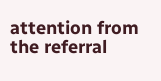attention from the referral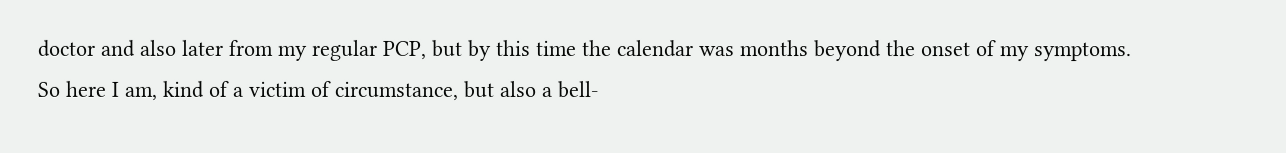doctor and also later from my regular PCP, but by this time the calendar was months beyond the onset of my symptoms. So here I am, kind of a victim of circumstance, but also a bell-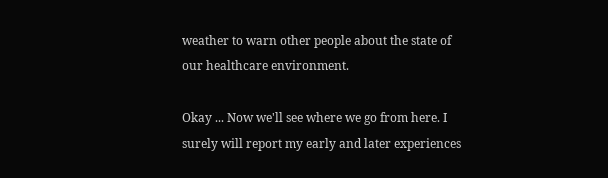weather to warn other people about the state of our healthcare environment.

Okay ... Now we'll see where we go from here. I surely will report my early and later experiences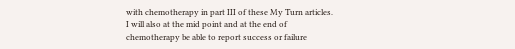with chemotherapy in part III of these My Turn articles. I will also at the mid point and at the end of chemotherapy be able to report success or failure